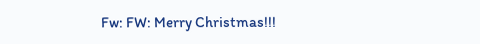Fw: FW: Merry Christmas!!!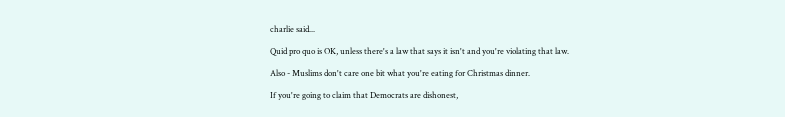charlie said...

Quid pro quo is OK, unless there's a law that says it isn't and you're violating that law.

Also - Muslims don't care one bit what you're eating for Christmas dinner.

If you're going to claim that Democrats are dishonest,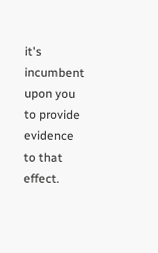it's incumbent upon you to provide evidence to that effect.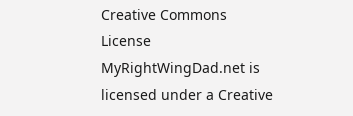Creative Commons License
MyRightWingDad.net is licensed under a Creative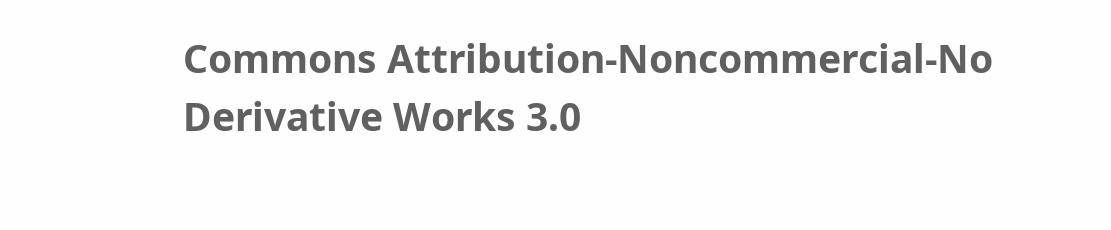Commons Attribution-Noncommercial-No Derivative Works 3.0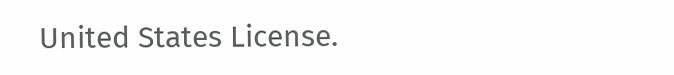United States License.